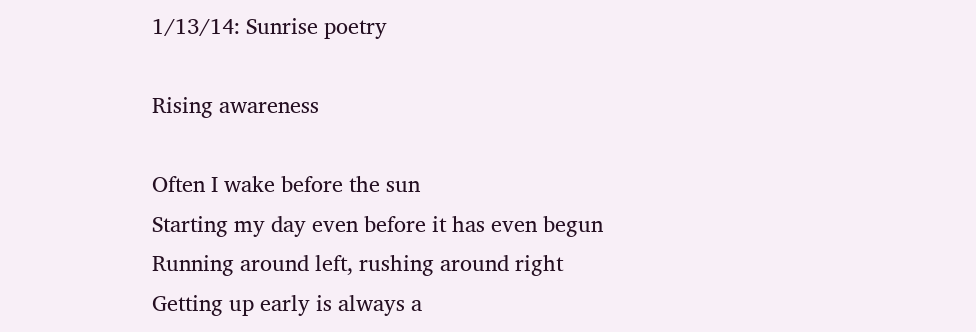1/13/14: Sunrise poetry

Rising awareness

Often I wake before the sun
Starting my day even before it has even begun
Running around left, rushing around right
Getting up early is always a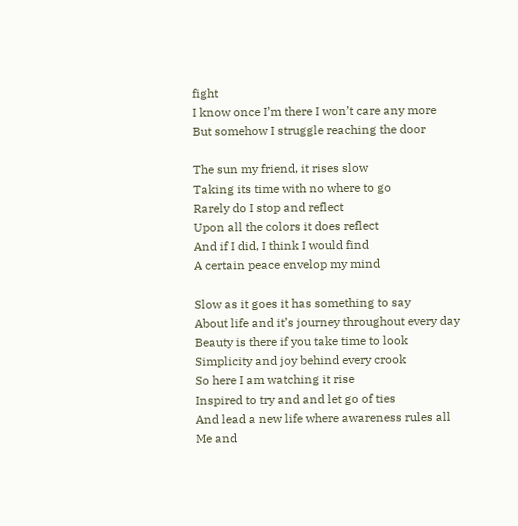fight
I know once I’m there I won’t care any more
But somehow I struggle reaching the door

The sun my friend, it rises slow
Taking its time with no where to go
Rarely do I stop and reflect
Upon all the colors it does reflect
And if I did, I think I would find
A certain peace envelop my mind

Slow as it goes it has something to say
About life and it’s journey throughout every day
Beauty is there if you take time to look
Simplicity and joy behind every crook
So here I am watching it rise
Inspired to try and and let go of ties
And lead a new life where awareness rules all
Me and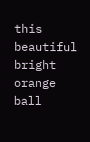this beautiful bright orange ball